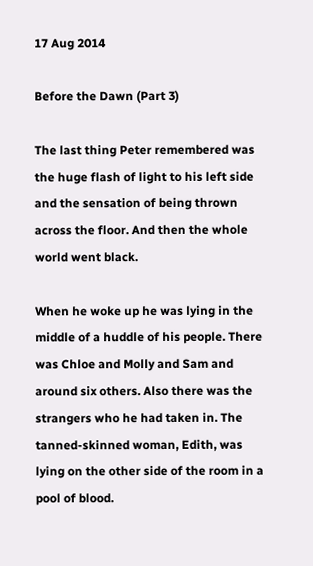17 Aug 2014

Before the Dawn (Part 3)

The last thing Peter remembered was the huge flash of light to his left side and the sensation of being thrown across the floor. And then the whole world went black.

When he woke up he was lying in the middle of a huddle of his people. There was Chloe and Molly and Sam and around six others. Also there was the strangers who he had taken in. The tanned-skinned woman, Edith, was lying on the other side of the room in a pool of blood.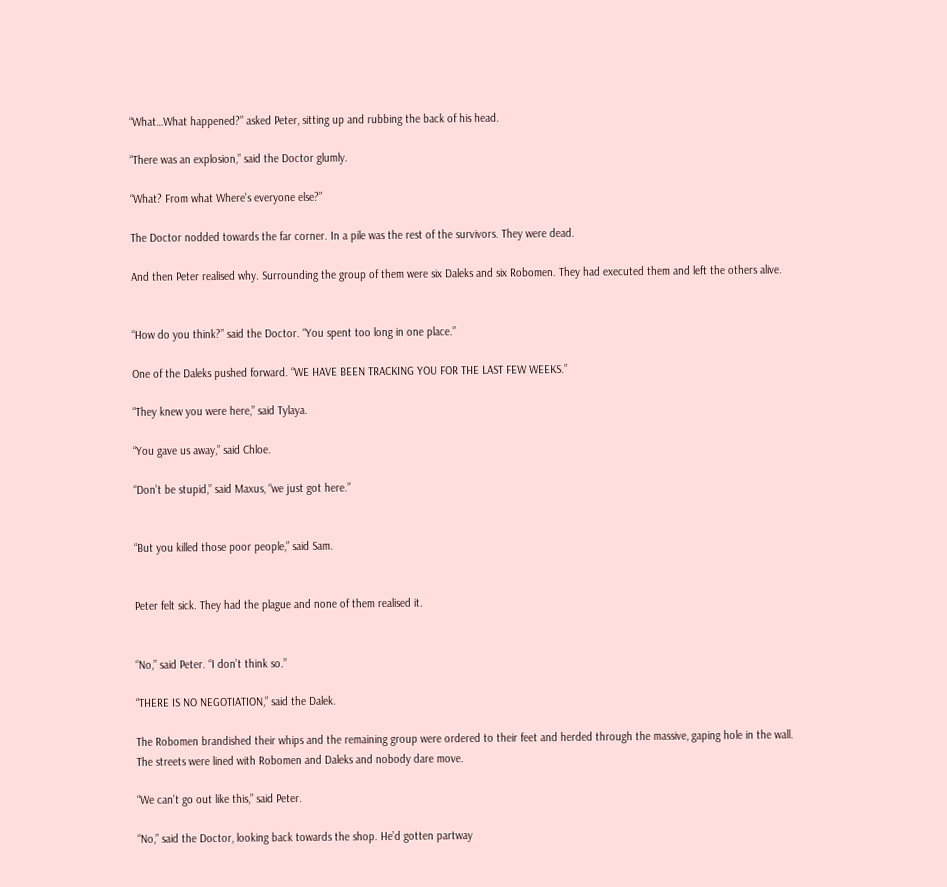“What…What happened?” asked Peter, sitting up and rubbing the back of his head.

“There was an explosion,” said the Doctor glumly.

“What? From what Where’s everyone else?”

The Doctor nodded towards the far corner. In a pile was the rest of the survivors. They were dead.

And then Peter realised why. Surrounding the group of them were six Daleks and six Robomen. They had executed them and left the others alive.


“How do you think?” said the Doctor. “You spent too long in one place.”

One of the Daleks pushed forward. “WE HAVE BEEN TRACKING YOU FOR THE LAST FEW WEEKS.”

“They knew you were here,” said Tylaya.

“You gave us away,” said Chloe.

“Don’t be stupid,” said Maxus, “we just got here.”


“But you killed those poor people,” said Sam.


Peter felt sick. They had the plague and none of them realised it.


“No,” said Peter. “I don’t think so.”

“THERE IS NO NEGOTIATION,” said the Dalek.

The Robomen brandished their whips and the remaining group were ordered to their feet and herded through the massive, gaping hole in the wall. The streets were lined with Robomen and Daleks and nobody dare move.

“We can’t go out like this,” said Peter.

“No,” said the Doctor, looking back towards the shop. He’d gotten partway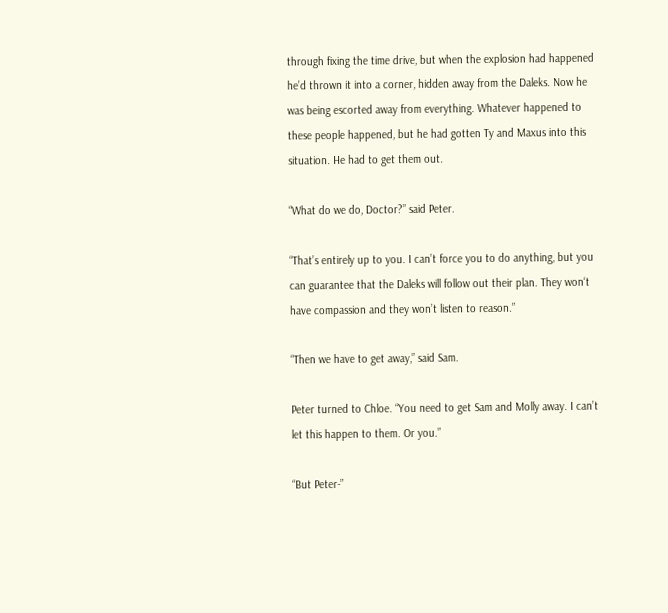through fixing the time drive, but when the explosion had happened he’d thrown it into a corner, hidden away from the Daleks. Now he was being escorted away from everything. Whatever happened to these people happened, but he had gotten Ty and Maxus into this situation. He had to get them out.

“What do we do, Doctor?” said Peter.

“That’s entirely up to you. I can’t force you to do anything, but you can guarantee that the Daleks will follow out their plan. They won‘t have compassion and they won’t listen to reason.”

“Then we have to get away,” said Sam.

Peter turned to Chloe. “You need to get Sam and Molly away. I can’t let this happen to them. Or you.”

“But Peter-”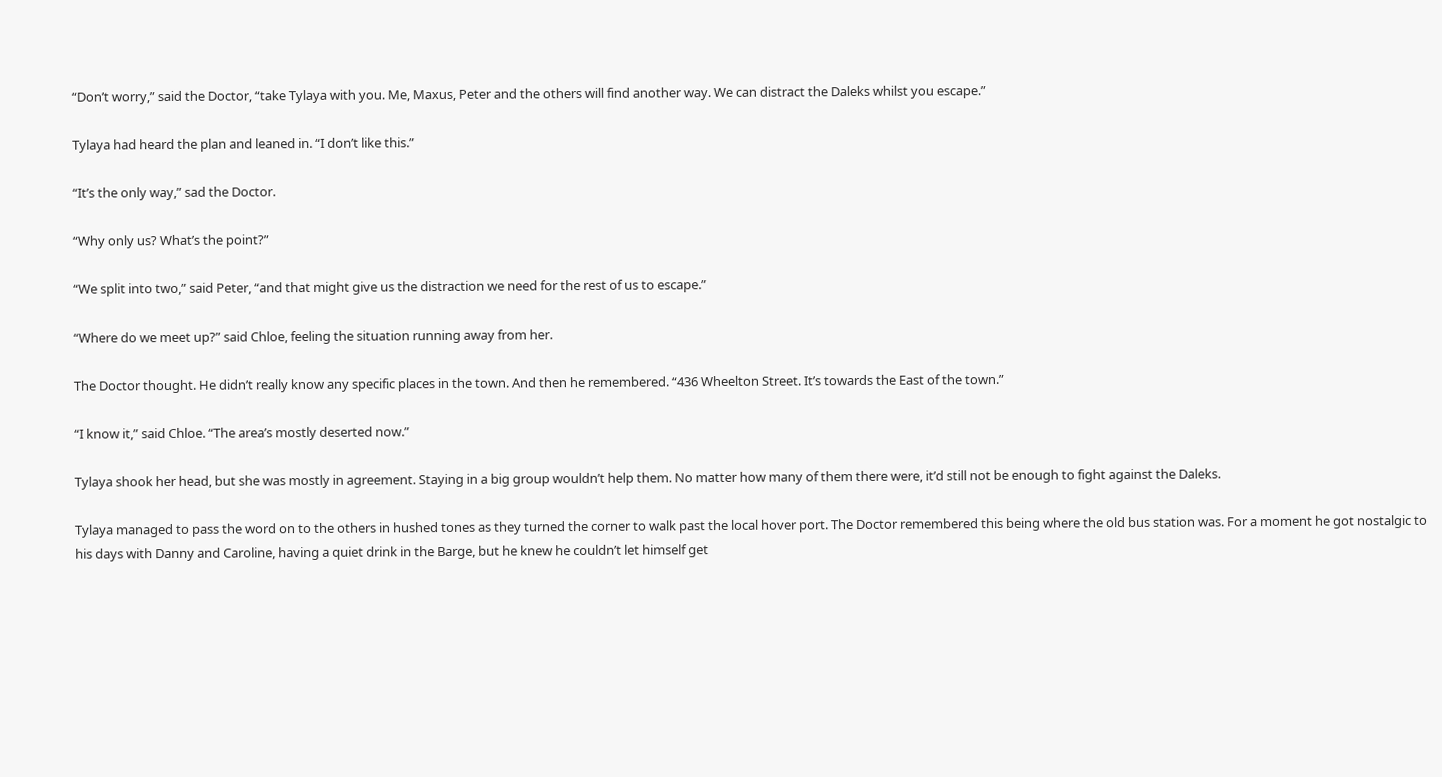“Don’t worry,” said the Doctor, “take Tylaya with you. Me, Maxus, Peter and the others will find another way. We can distract the Daleks whilst you escape.”

Tylaya had heard the plan and leaned in. “I don’t like this.”

“It’s the only way,” sad the Doctor.

“Why only us? What’s the point?”

“We split into two,” said Peter, “and that might give us the distraction we need for the rest of us to escape.”

“Where do we meet up?” said Chloe, feeling the situation running away from her.

The Doctor thought. He didn’t really know any specific places in the town. And then he remembered. “436 Wheelton Street. It’s towards the East of the town.”

“I know it,” said Chloe. “The area’s mostly deserted now.”

Tylaya shook her head, but she was mostly in agreement. Staying in a big group wouldn’t help them. No matter how many of them there were, it’d still not be enough to fight against the Daleks.

Tylaya managed to pass the word on to the others in hushed tones as they turned the corner to walk past the local hover port. The Doctor remembered this being where the old bus station was. For a moment he got nostalgic to his days with Danny and Caroline, having a quiet drink in the Barge, but he knew he couldn’t let himself get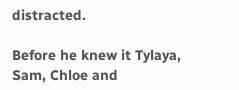distracted.

Before he knew it Tylaya, Sam, Chloe and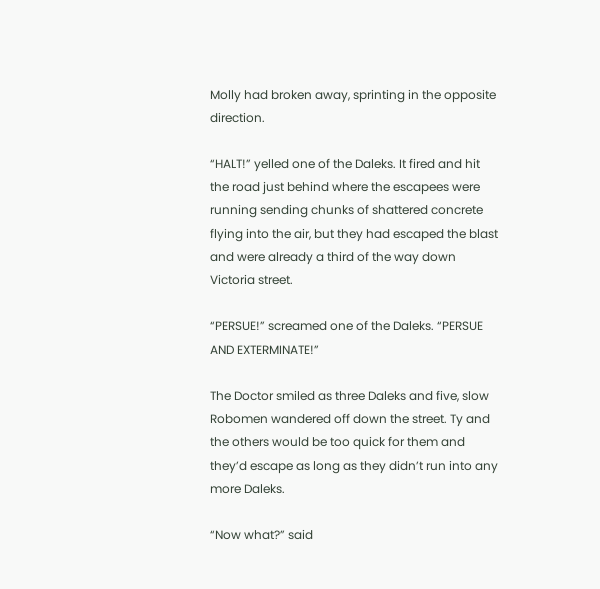Molly had broken away, sprinting in the opposite direction.

“HALT!” yelled one of the Daleks. It fired and hit the road just behind where the escapees were running sending chunks of shattered concrete flying into the air, but they had escaped the blast and were already a third of the way down Victoria street.

“PERSUE!” screamed one of the Daleks. “PERSUE AND EXTERMINATE!”

The Doctor smiled as three Daleks and five, slow Robomen wandered off down the street. Ty and the others would be too quick for them and they’d escape as long as they didn’t run into any more Daleks.

“Now what?” said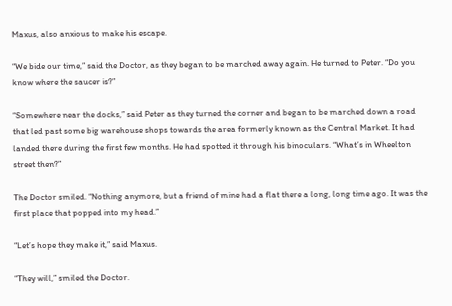Maxus, also anxious to make his escape.

“We bide our time,” said the Doctor, as they began to be marched away again. He turned to Peter. “Do you know where the saucer is?”

“Somewhere near the docks,” said Peter as they turned the corner and began to be marched down a road that led past some big warehouse shops towards the area formerly known as the Central Market. It had landed there during the first few months. He had spotted it through his binoculars. “What’s in Wheelton street then?”

The Doctor smiled. “Nothing anymore, but a friend of mine had a flat there a long, long time ago. It was the first place that popped into my head.”

“Let’s hope they make it,” said Maxus.

“They will,” smiled the Doctor.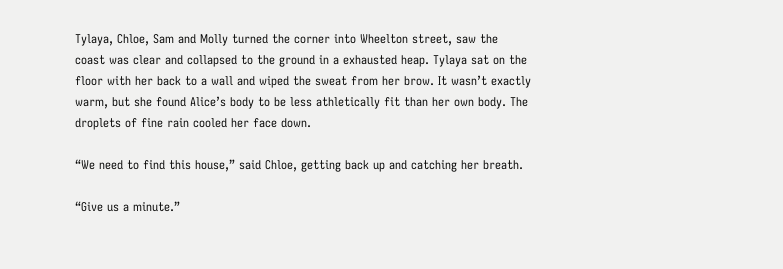Tylaya, Chloe, Sam and Molly turned the corner into Wheelton street, saw the coast was clear and collapsed to the ground in a exhausted heap. Tylaya sat on the floor with her back to a wall and wiped the sweat from her brow. It wasn’t exactly warm, but she found Alice’s body to be less athletically fit than her own body. The droplets of fine rain cooled her face down.

“We need to find this house,” said Chloe, getting back up and catching her breath.

“Give us a minute.”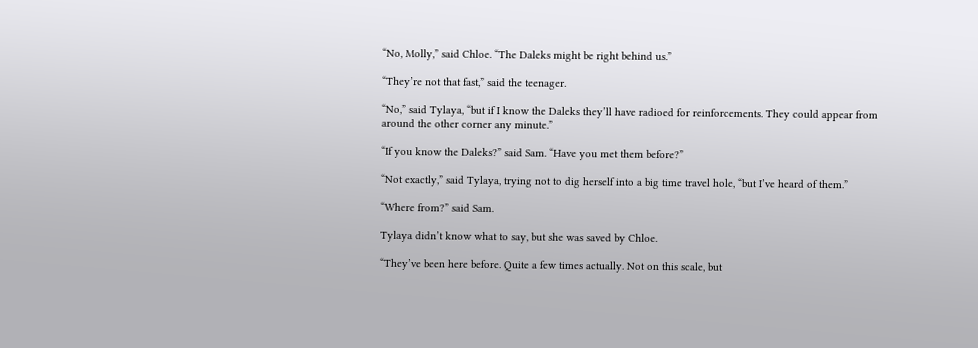“No, Molly,” said Chloe. “The Daleks might be right behind us.”

“They’re not that fast,” said the teenager.

“No,” said Tylaya, “but if I know the Daleks they’ll have radioed for reinforcements. They could appear from around the other corner any minute.”

“If you know the Daleks?” said Sam. “Have you met them before?”

“Not exactly,” said Tylaya, trying not to dig herself into a big time travel hole, “but I’ve heard of them.”

“Where from?” said Sam.

Tylaya didn’t know what to say, but she was saved by Chloe.

“They’ve been here before. Quite a few times actually. Not on this scale, but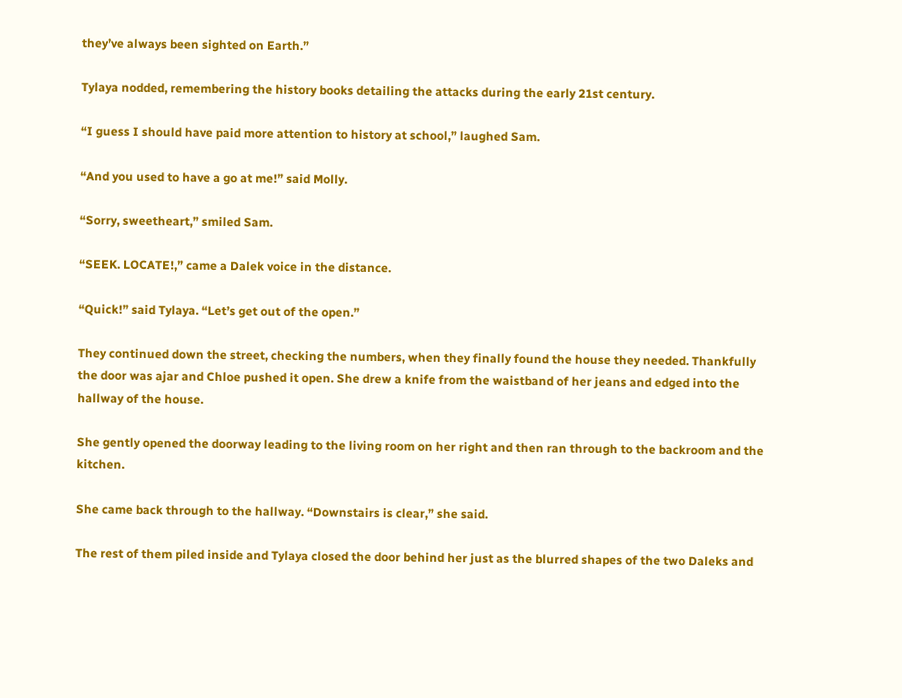they’ve always been sighted on Earth.”

Tylaya nodded, remembering the history books detailing the attacks during the early 21st century.

“I guess I should have paid more attention to history at school,” laughed Sam.

“And you used to have a go at me!” said Molly.

“Sorry, sweetheart,” smiled Sam.

“SEEK. LOCATE!,” came a Dalek voice in the distance.

“Quick!” said Tylaya. “Let’s get out of the open.”

They continued down the street, checking the numbers, when they finally found the house they needed. Thankfully the door was ajar and Chloe pushed it open. She drew a knife from the waistband of her jeans and edged into the hallway of the house.

She gently opened the doorway leading to the living room on her right and then ran through to the backroom and the kitchen.

She came back through to the hallway. “Downstairs is clear,” she said.

The rest of them piled inside and Tylaya closed the door behind her just as the blurred shapes of the two Daleks and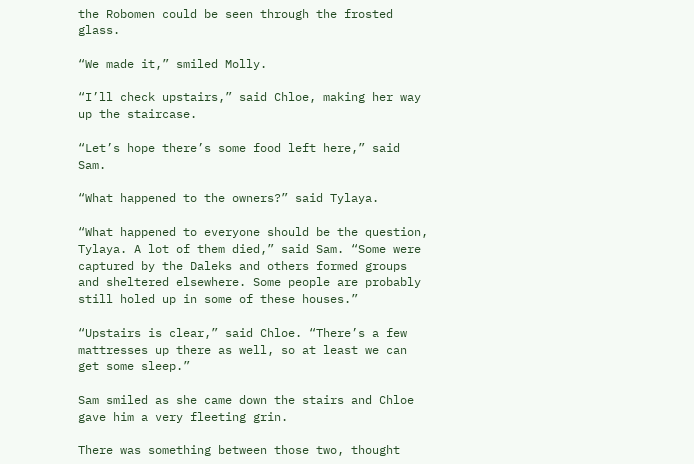the Robomen could be seen through the frosted glass.

“We made it,” smiled Molly.

“I’ll check upstairs,” said Chloe, making her way up the staircase.

“Let’s hope there’s some food left here,” said Sam.

“What happened to the owners?” said Tylaya.

“What happened to everyone should be the question, Tylaya. A lot of them died,” said Sam. “Some were captured by the Daleks and others formed groups and sheltered elsewhere. Some people are probably still holed up in some of these houses.”

“Upstairs is clear,” said Chloe. “There’s a few mattresses up there as well, so at least we can get some sleep.”

Sam smiled as she came down the stairs and Chloe gave him a very fleeting grin.

There was something between those two, thought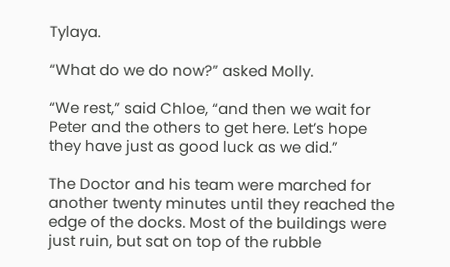Tylaya.

“What do we do now?” asked Molly.

“We rest,” said Chloe, “and then we wait for Peter and the others to get here. Let’s hope they have just as good luck as we did.”

The Doctor and his team were marched for another twenty minutes until they reached the edge of the docks. Most of the buildings were just ruin, but sat on top of the rubble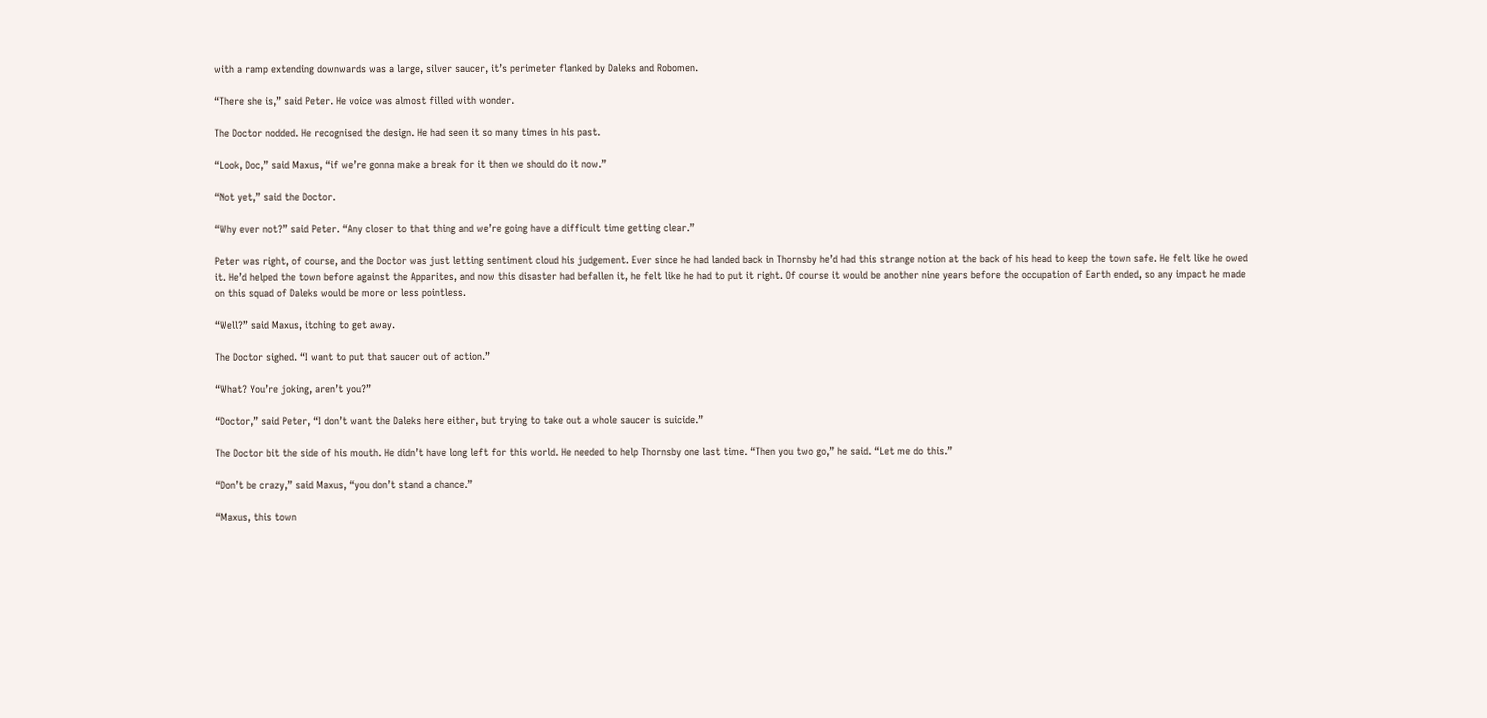with a ramp extending downwards was a large, silver saucer, it’s perimeter flanked by Daleks and Robomen.

“There she is,” said Peter. He voice was almost filled with wonder.

The Doctor nodded. He recognised the design. He had seen it so many times in his past.

“Look, Doc,” said Maxus, “if we’re gonna make a break for it then we should do it now.”

“Not yet,” said the Doctor.

“Why ever not?” said Peter. “Any closer to that thing and we’re going have a difficult time getting clear.”

Peter was right, of course, and the Doctor was just letting sentiment cloud his judgement. Ever since he had landed back in Thornsby he’d had this strange notion at the back of his head to keep the town safe. He felt like he owed it. He’d helped the town before against the Apparites, and now this disaster had befallen it, he felt like he had to put it right. Of course it would be another nine years before the occupation of Earth ended, so any impact he made on this squad of Daleks would be more or less pointless.

“Well?” said Maxus, itching to get away.

The Doctor sighed. “I want to put that saucer out of action.”

“What? You’re joking, aren’t you?”

“Doctor,” said Peter, “I don’t want the Daleks here either, but trying to take out a whole saucer is suicide.”

The Doctor bit the side of his mouth. He didn’t have long left for this world. He needed to help Thornsby one last time. “Then you two go,” he said. “Let me do this.”

“Don’t be crazy,” said Maxus, “you don’t stand a chance.”

“Maxus, this town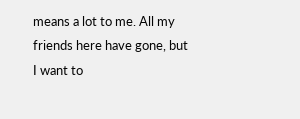means a lot to me. All my friends here have gone, but I want to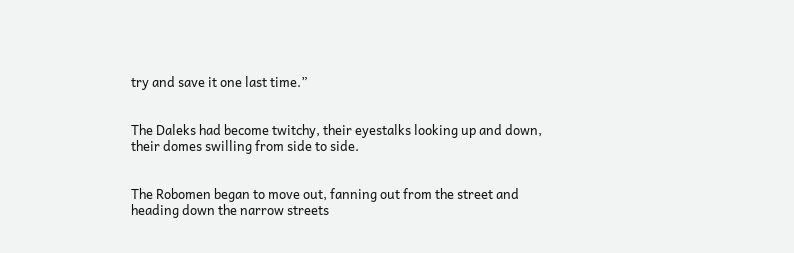try and save it one last time.”


The Daleks had become twitchy, their eyestalks looking up and down, their domes swilling from side to side.


The Robomen began to move out, fanning out from the street and heading down the narrow streets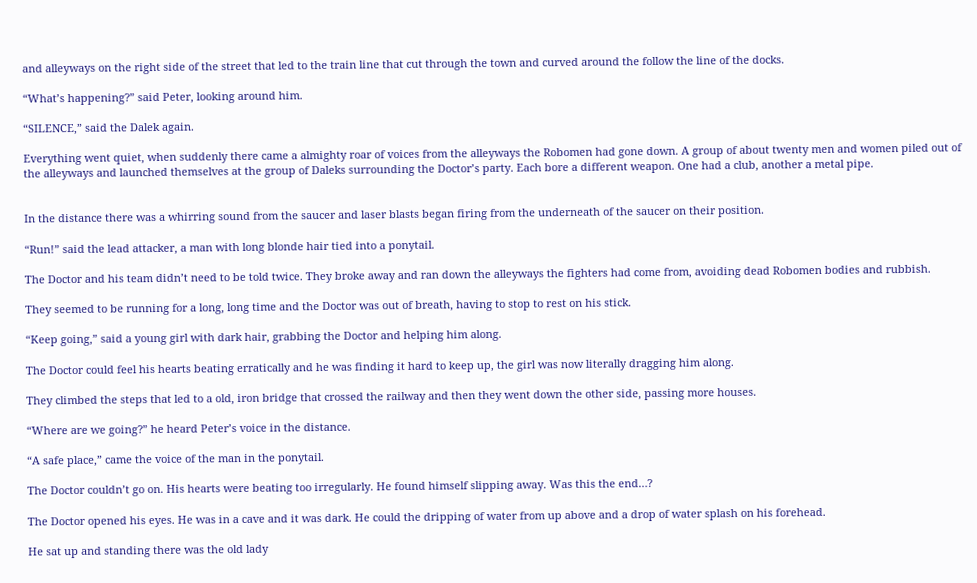and alleyways on the right side of the street that led to the train line that cut through the town and curved around the follow the line of the docks.

“What’s happening?” said Peter, looking around him.

“SILENCE,” said the Dalek again.

Everything went quiet, when suddenly there came a almighty roar of voices from the alleyways the Robomen had gone down. A group of about twenty men and women piled out of the alleyways and launched themselves at the group of Daleks surrounding the Doctor’s party. Each bore a different weapon. One had a club, another a metal pipe.


In the distance there was a whirring sound from the saucer and laser blasts began firing from the underneath of the saucer on their position.

“Run!” said the lead attacker, a man with long blonde hair tied into a ponytail.

The Doctor and his team didn’t need to be told twice. They broke away and ran down the alleyways the fighters had come from, avoiding dead Robomen bodies and rubbish.

They seemed to be running for a long, long time and the Doctor was out of breath, having to stop to rest on his stick.

“Keep going,” said a young girl with dark hair, grabbing the Doctor and helping him along.

The Doctor could feel his hearts beating erratically and he was finding it hard to keep up, the girl was now literally dragging him along.

They climbed the steps that led to a old, iron bridge that crossed the railway and then they went down the other side, passing more houses.

“Where are we going?” he heard Peter’s voice in the distance.

“A safe place,” came the voice of the man in the ponytail.

The Doctor couldn’t go on. His hearts were beating too irregularly. He found himself slipping away. Was this the end…?

The Doctor opened his eyes. He was in a cave and it was dark. He could the dripping of water from up above and a drop of water splash on his forehead.

He sat up and standing there was the old lady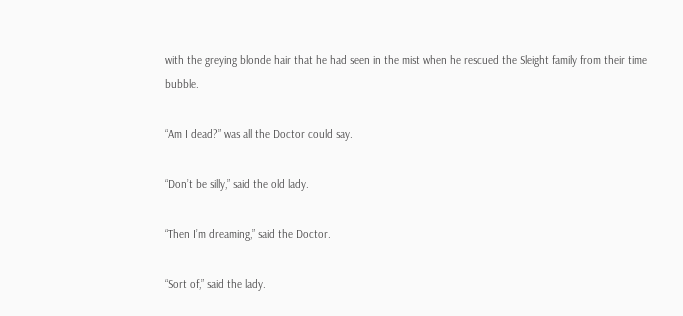with the greying blonde hair that he had seen in the mist when he rescued the Sleight family from their time bubble.

“Am I dead?” was all the Doctor could say.

“Don’t be silly,” said the old lady.

“Then I’m dreaming,” said the Doctor.

“Sort of,” said the lady.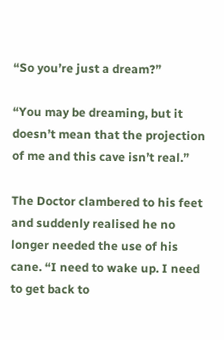“So you’re just a dream?”

“You may be dreaming, but it doesn’t mean that the projection of me and this cave isn’t real.”

The Doctor clambered to his feet and suddenly realised he no longer needed the use of his cane. “I need to wake up. I need to get back to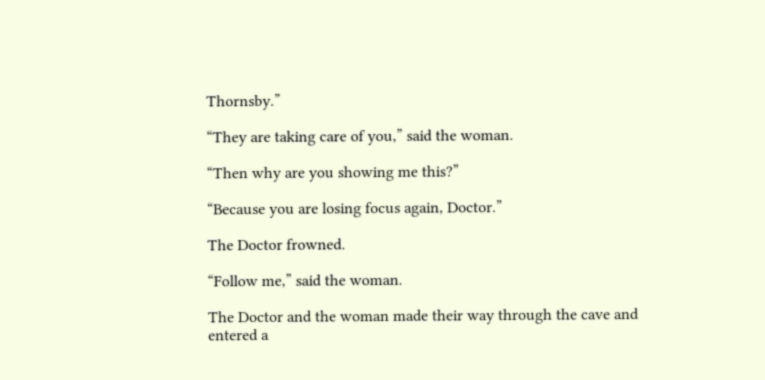Thornsby.”

“They are taking care of you,” said the woman.

“Then why are you showing me this?”

“Because you are losing focus again, Doctor.”

The Doctor frowned.

“Follow me,” said the woman.

The Doctor and the woman made their way through the cave and entered a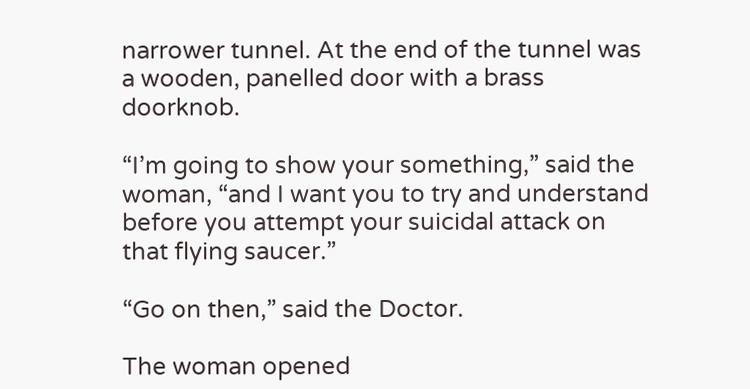narrower tunnel. At the end of the tunnel was a wooden, panelled door with a brass doorknob.

“I’m going to show your something,” said the woman, “and I want you to try and understand before you attempt your suicidal attack on that flying saucer.”

“Go on then,” said the Doctor.

The woman opened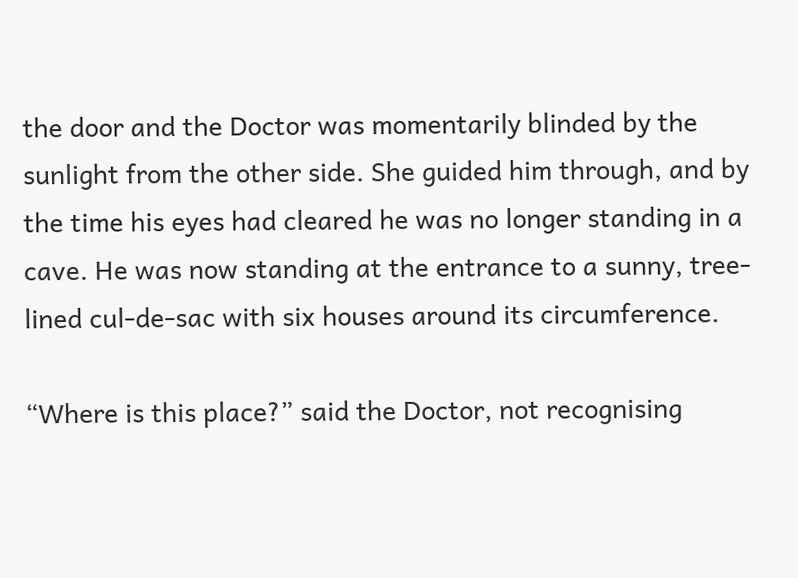the door and the Doctor was momentarily blinded by the sunlight from the other side. She guided him through, and by the time his eyes had cleared he was no longer standing in a cave. He was now standing at the entrance to a sunny, tree-lined cul-de-sac with six houses around its circumference.

“Where is this place?” said the Doctor, not recognising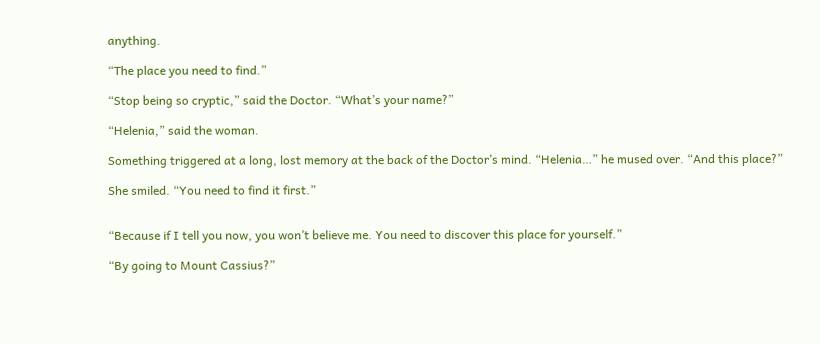anything.

“The place you need to find.”

“Stop being so cryptic,” said the Doctor. “What’s your name?”

“Helenia,” said the woman.

Something triggered at a long, lost memory at the back of the Doctor’s mind. “Helenia…” he mused over. “And this place?”

She smiled. “You need to find it first.”


“Because if I tell you now, you won’t believe me. You need to discover this place for yourself.”

“By going to Mount Cassius?”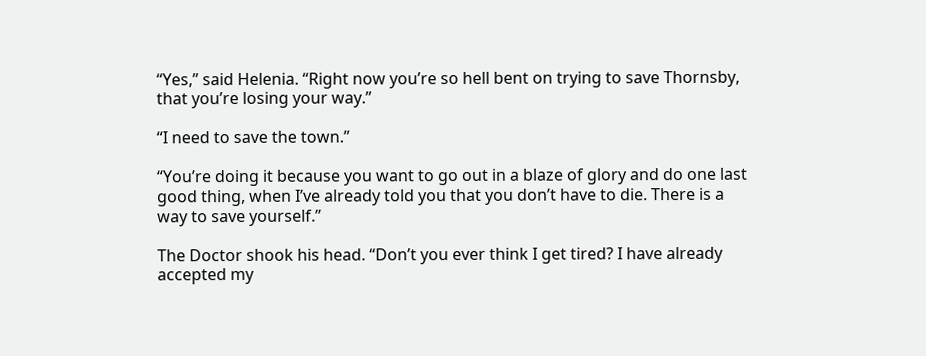“Yes,” said Helenia. “Right now you’re so hell bent on trying to save Thornsby, that you’re losing your way.”

“I need to save the town.”

“You’re doing it because you want to go out in a blaze of glory and do one last good thing, when I’ve already told you that you don’t have to die. There is a way to save yourself.”

The Doctor shook his head. “Don’t you ever think I get tired? I have already accepted my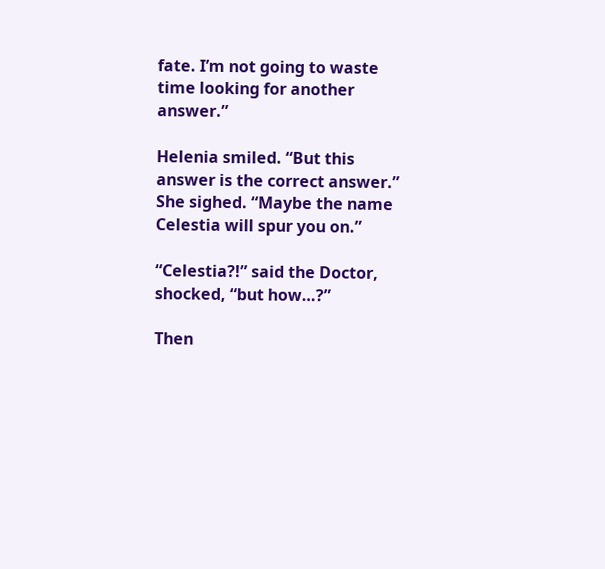fate. I’m not going to waste time looking for another answer.”

Helenia smiled. “But this answer is the correct answer.” She sighed. “Maybe the name Celestia will spur you on.”

“Celestia?!” said the Doctor, shocked, “but how…?”

Then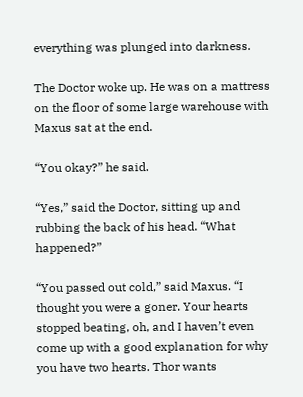everything was plunged into darkness.

The Doctor woke up. He was on a mattress on the floor of some large warehouse with Maxus sat at the end.

“You okay?” he said.

“Yes,” said the Doctor, sitting up and rubbing the back of his head. “What happened?”

“You passed out cold,” said Maxus. “I thought you were a goner. Your hearts stopped beating, oh, and I haven’t even come up with a good explanation for why you have two hearts. Thor wants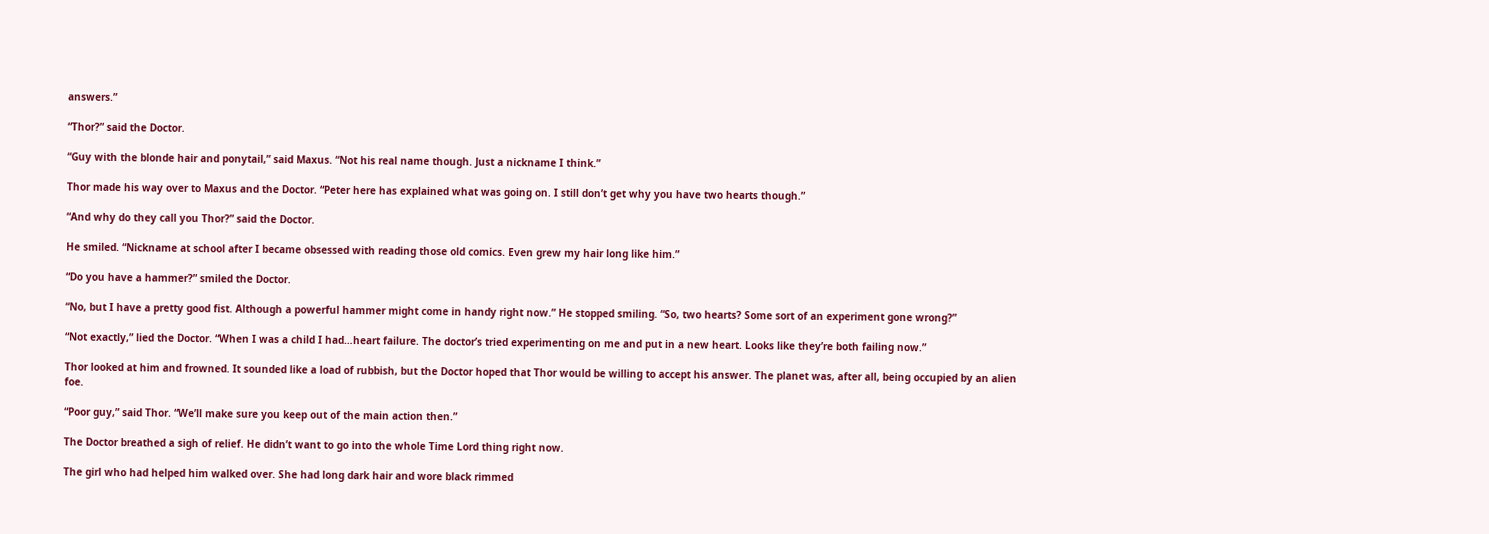answers.”

“Thor?” said the Doctor.

“Guy with the blonde hair and ponytail,” said Maxus. “Not his real name though. Just a nickname I think.”

Thor made his way over to Maxus and the Doctor. “Peter here has explained what was going on. I still don’t get why you have two hearts though.”

“And why do they call you Thor?” said the Doctor.

He smiled. “Nickname at school after I became obsessed with reading those old comics. Even grew my hair long like him.”

“Do you have a hammer?” smiled the Doctor.

“No, but I have a pretty good fist. Although a powerful hammer might come in handy right now.” He stopped smiling. “So, two hearts? Some sort of an experiment gone wrong?”

“Not exactly,” lied the Doctor. “When I was a child I had…heart failure. The doctor’s tried experimenting on me and put in a new heart. Looks like they’re both failing now.”

Thor looked at him and frowned. It sounded like a load of rubbish, but the Doctor hoped that Thor would be willing to accept his answer. The planet was, after all, being occupied by an alien foe.

“Poor guy,” said Thor. “We’ll make sure you keep out of the main action then.”

The Doctor breathed a sigh of relief. He didn’t want to go into the whole Time Lord thing right now.

The girl who had helped him walked over. She had long dark hair and wore black rimmed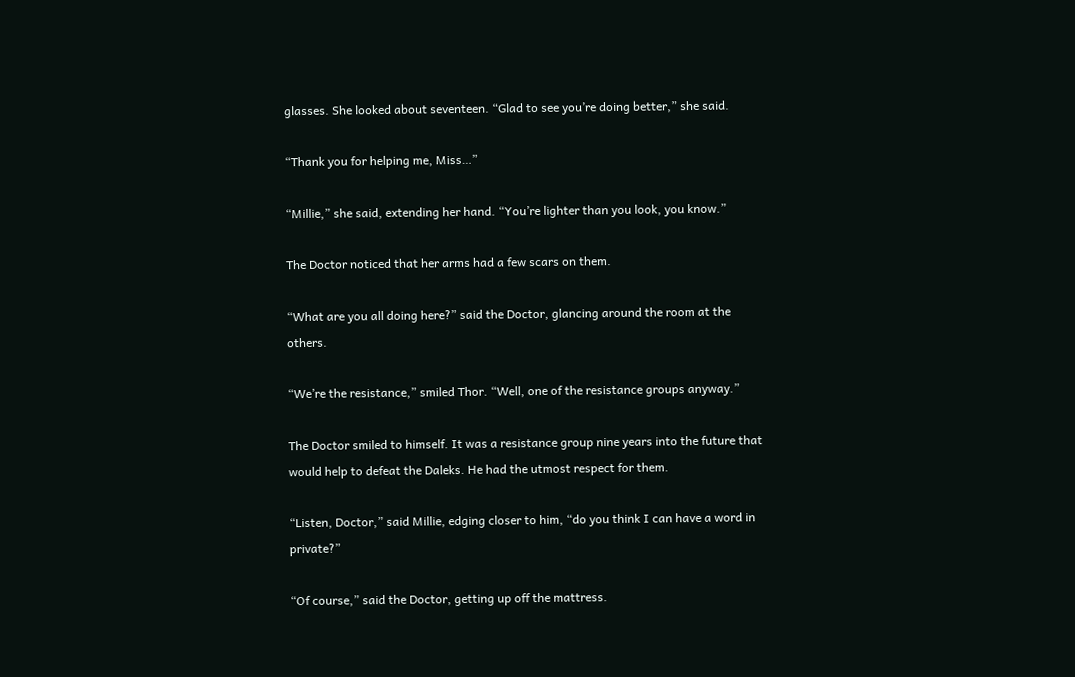glasses. She looked about seventeen. “Glad to see you’re doing better,” she said.

“Thank you for helping me, Miss…”

“Millie,” she said, extending her hand. “You’re lighter than you look, you know.”

The Doctor noticed that her arms had a few scars on them.

“What are you all doing here?” said the Doctor, glancing around the room at the others.

“We’re the resistance,” smiled Thor. “Well, one of the resistance groups anyway.”

The Doctor smiled to himself. It was a resistance group nine years into the future that would help to defeat the Daleks. He had the utmost respect for them.

“Listen, Doctor,” said Millie, edging closer to him, “do you think I can have a word in private?”

“Of course,” said the Doctor, getting up off the mattress.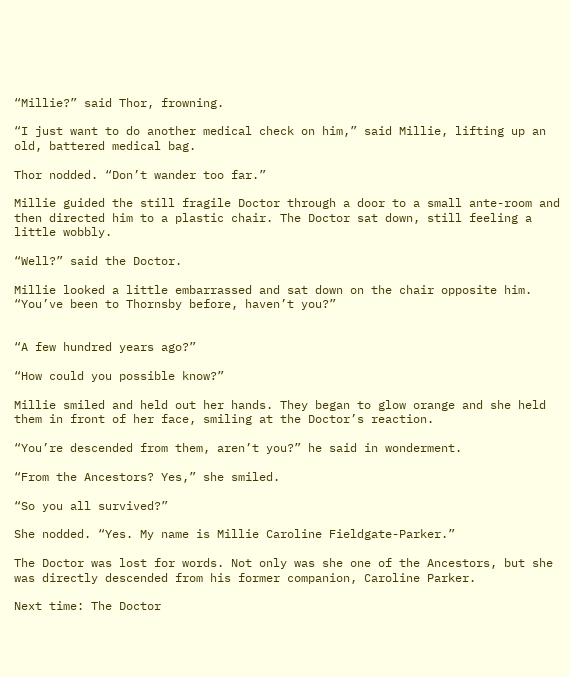“Millie?” said Thor, frowning.

“I just want to do another medical check on him,” said Millie, lifting up an old, battered medical bag.

Thor nodded. “Don’t wander too far.”

Millie guided the still fragile Doctor through a door to a small ante-room and then directed him to a plastic chair. The Doctor sat down, still feeling a little wobbly.

“Well?” said the Doctor.

Millie looked a little embarrassed and sat down on the chair opposite him. “You’ve been to Thornsby before, haven’t you?”


“A few hundred years ago?”

“How could you possible know?”

Millie smiled and held out her hands. They began to glow orange and she held them in front of her face, smiling at the Doctor’s reaction.

“You’re descended from them, aren’t you?” he said in wonderment.

“From the Ancestors? Yes,” she smiled.

“So you all survived?”

She nodded. “Yes. My name is Millie Caroline Fieldgate-Parker.”

The Doctor was lost for words. Not only was she one of the Ancestors, but she was directly descended from his former companion, Caroline Parker.

Next time: The Doctor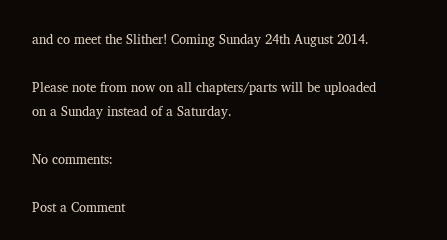and co meet the Slither! Coming Sunday 24th August 2014.

Please note from now on all chapters/parts will be uploaded on a Sunday instead of a Saturday.

No comments:

Post a Comment